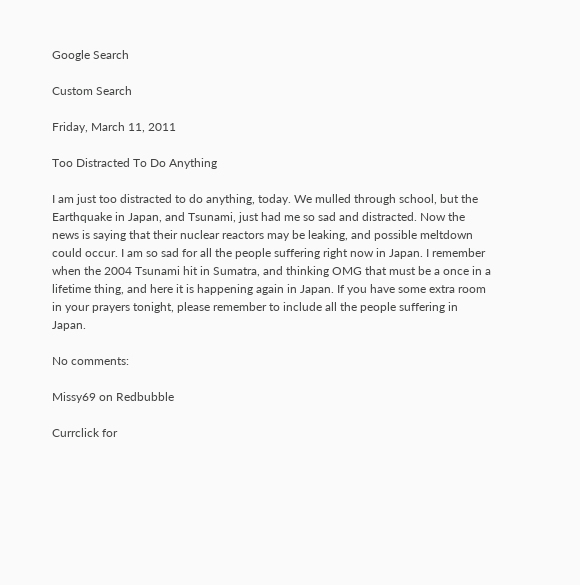Google Search

Custom Search

Friday, March 11, 2011

Too Distracted To Do Anything

I am just too distracted to do anything, today. We mulled through school, but the Earthquake in Japan, and Tsunami, just had me so sad and distracted. Now the news is saying that their nuclear reactors may be leaking, and possible meltdown could occur. I am so sad for all the people suffering right now in Japan. I remember when the 2004 Tsunami hit in Sumatra, and thinking OMG that must be a once in a lifetime thing, and here it is happening again in Japan. If you have some extra room in your prayers tonight, please remember to include all the people suffering in Japan.

No comments:

Missy69 on Redbubble

Currclick for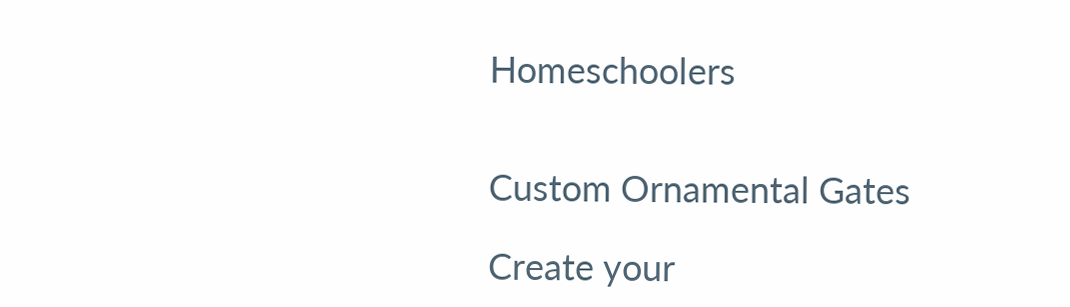Homeschoolers


Custom Ornamental Gates

Create your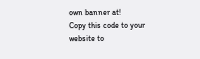own banner at!
Copy this code to your website to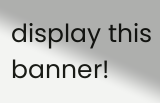display this banner!